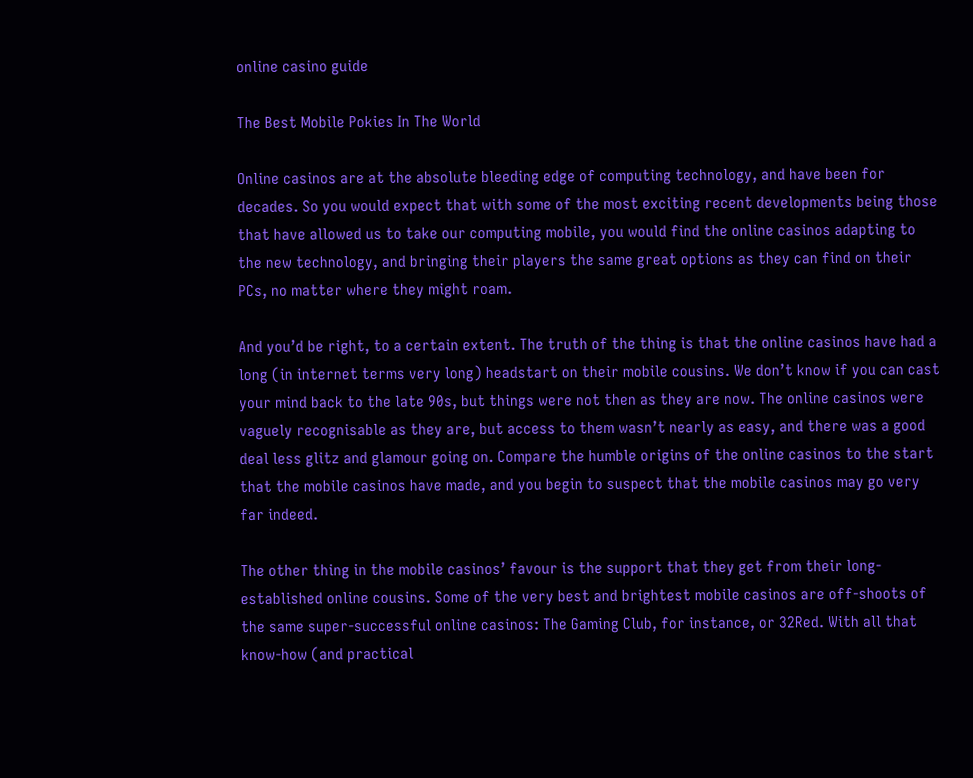online casino guide

The Best Mobile Pokies In The World

Online casinos are at the absolute bleeding edge of computing technology, and have been for decades. So you would expect that with some of the most exciting recent developments being those that have allowed us to take our computing mobile, you would find the online casinos adapting to the new technology, and bringing their players the same great options as they can find on their PCs, no matter where they might roam.

And you’d be right, to a certain extent. The truth of the thing is that the online casinos have had a long (in internet terms very long) headstart on their mobile cousins. We don’t know if you can cast your mind back to the late 90s, but things were not then as they are now. The online casinos were vaguely recognisable as they are, but access to them wasn’t nearly as easy, and there was a good deal less glitz and glamour going on. Compare the humble origins of the online casinos to the start that the mobile casinos have made, and you begin to suspect that the mobile casinos may go very far indeed.

The other thing in the mobile casinos’ favour is the support that they get from their long-established online cousins. Some of the very best and brightest mobile casinos are off-shoots of the same super-successful online casinos: The Gaming Club, for instance, or 32Red. With all that know-how (and practical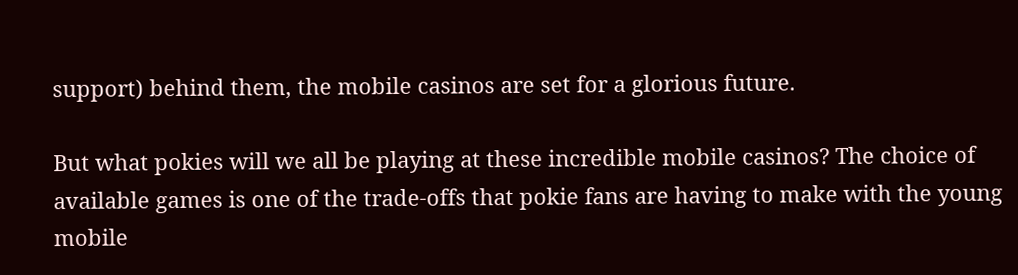support) behind them, the mobile casinos are set for a glorious future.

But what pokies will we all be playing at these incredible mobile casinos? The choice of available games is one of the trade-offs that pokie fans are having to make with the young mobile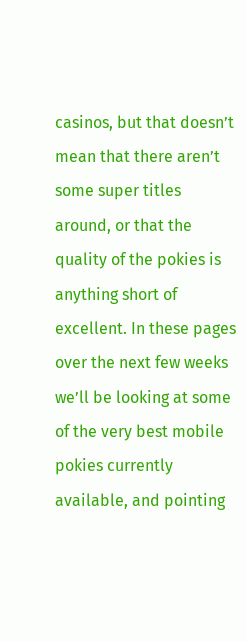casinos, but that doesn’t mean that there aren’t some super titles around, or that the quality of the pokies is anything short of excellent. In these pages over the next few weeks we’ll be looking at some of the very best mobile pokies currently available, and pointing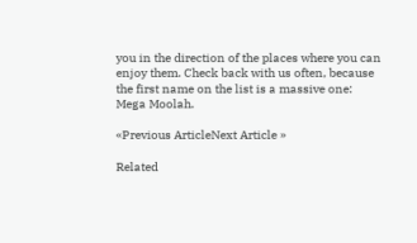you in the direction of the places where you can enjoy them. Check back with us often, because the first name on the list is a massive one: Mega Moolah.

«Previous ArticleNext Article »

Related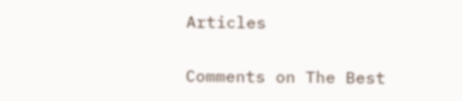Articles

Comments on The Best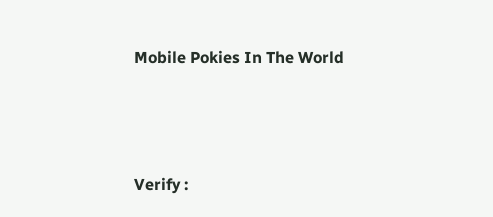Mobile Pokies In The World




Verify :